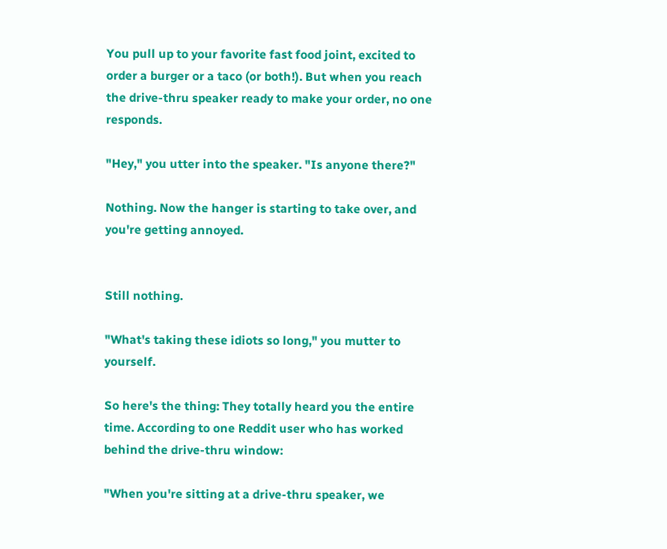You pull up to your favorite fast food joint, excited to order a burger or a taco (or both!). But when you reach the drive-thru speaker ready to make your order, no one responds.

"Hey," you utter into the speaker. "Is anyone there?"

Nothing. Now the hanger is starting to take over, and you're getting annoyed.


Still nothing.

"What's taking these idiots so long," you mutter to yourself.

So here's the thing: They totally heard you the entire time. According to one Reddit user who has worked behind the drive-thru window:

"When you're sitting at a drive-thru speaker, we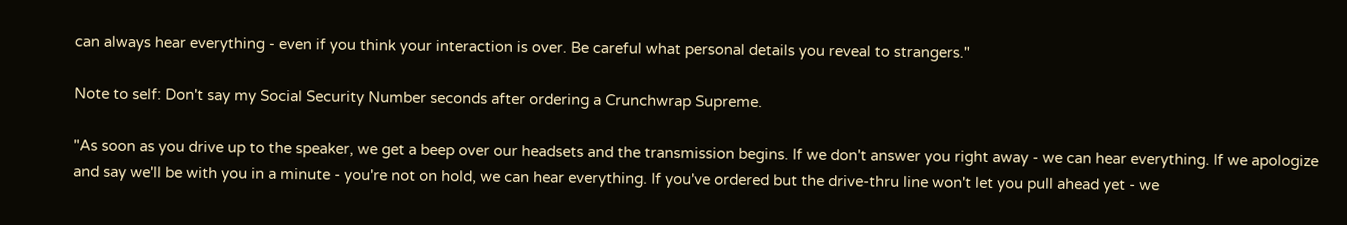can always hear everything - even if you think your interaction is over. Be careful what personal details you reveal to strangers."

Note to self: Don't say my Social Security Number seconds after ordering a Crunchwrap Supreme.

"As soon as you drive up to the speaker, we get a beep over our headsets and the transmission begins. If we don't answer you right away - we can hear everything. If we apologize and say we'll be with you in a minute - you're not on hold, we can hear everything. If you've ordered but the drive-thru line won't let you pull ahead yet - we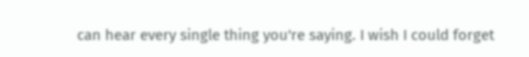can hear every single thing you're saying. I wish I could forget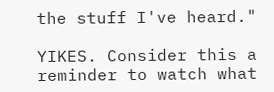the stuff I've heard."

YIKES. Consider this a reminder to watch what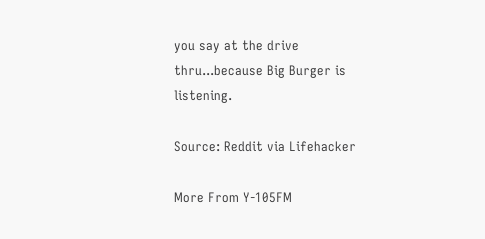you say at the drive thru...because Big Burger is listening.

Source: Reddit via Lifehacker

More From Y-105FM